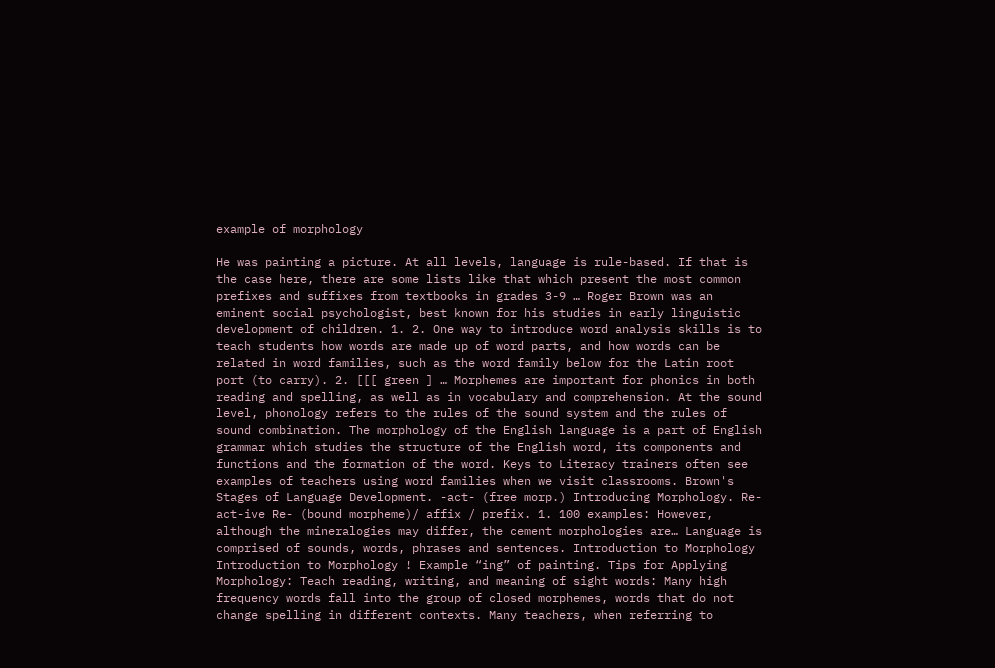example of morphology

He was painting a picture. At all levels, language is rule-based. If that is the case here, there are some lists like that which present the most common prefixes and suffixes from textbooks in grades 3-9 … Roger Brown was an eminent social psychologist, best known for his studies in early linguistic development of children. 1. 2. One way to introduce word analysis skills is to teach students how words are made up of word parts, and how words can be related in word families, such as the word family below for the Latin root port (to carry). 2. [[[ green ] … Morphemes are important for phonics in both reading and spelling, as well as in vocabulary and comprehension. At the sound level, phonology refers to the rules of the sound system and the rules of sound combination. The morphology of the English language is a part of English grammar which studies the structure of the English word, its components and functions and the formation of the word. Keys to Literacy trainers often see examples of teachers using word families when we visit classrooms. Brown's Stages of Language Development. -act- (free morp.) Introducing Morphology. Re-act-ive Re- (bound morpheme)/ affix / prefix. 1. 100 examples: However, although the mineralogies may differ, the cement morphologies are… Language is comprised of sounds, words, phrases and sentences. Introduction to Morphology Introduction to Morphology ! Example “ing” of painting. Tips for Applying Morphology: Teach reading, writing, and meaning of sight words: Many high frequency words fall into the group of closed morphemes, words that do not change spelling in different contexts. Many teachers, when referring to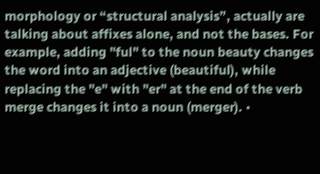morphology or “structural analysis”, actually are talking about affixes alone, and not the bases. For example, adding "ful" to the noun beauty changes the word into an adjective (beautiful), while replacing the "e" with "er" at the end of the verb merge changes it into a noun (merger). •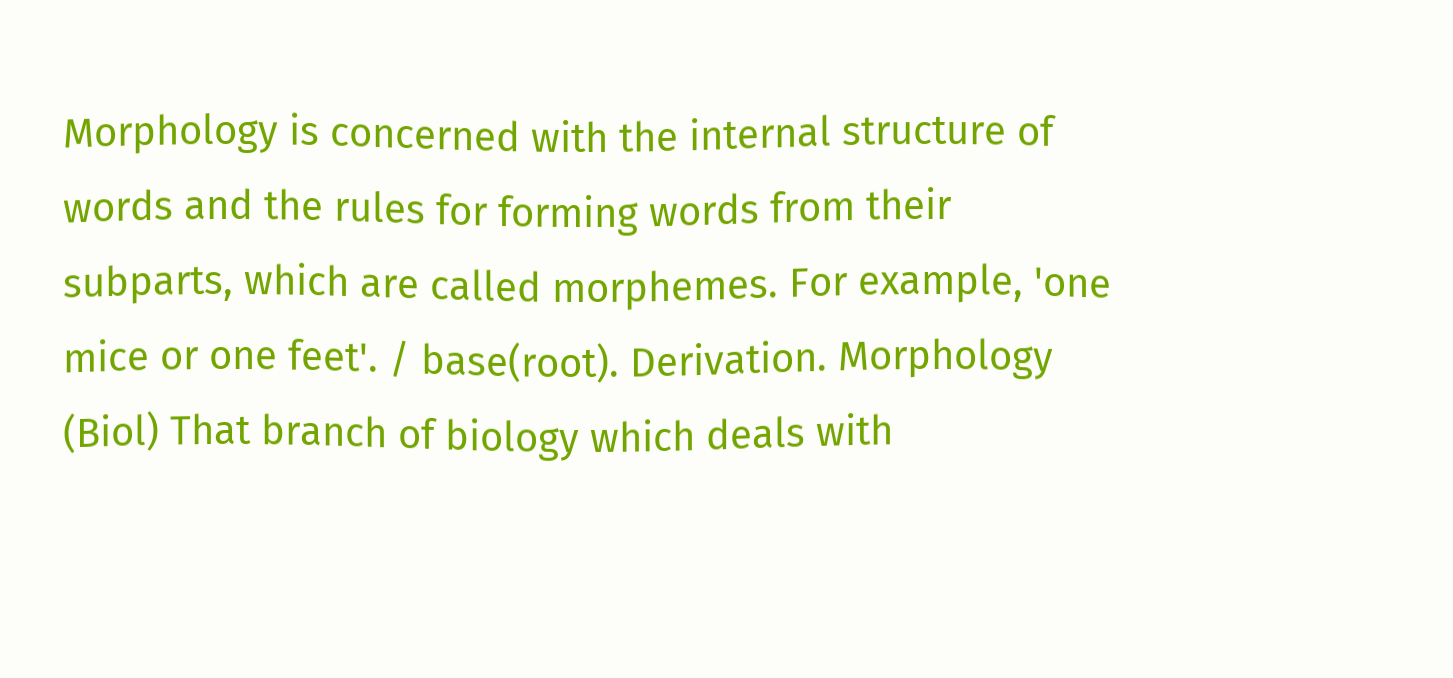Morphology is concerned with the internal structure of words and the rules for forming words from their subparts, which are called morphemes. For example, 'one mice or one feet'. / base(root). Derivation. Morphology (Biol) That branch of biology which deals with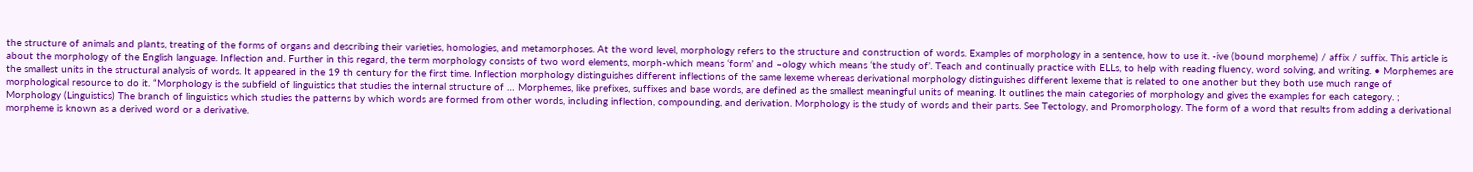the structure of animals and plants, treating of the forms of organs and describing their varieties, homologies, and metamorphoses. At the word level, morphology refers to the structure and construction of words. Examples of morphology in a sentence, how to use it. -ive (bound morpheme) / affix / suffix. This article is about the morphology of the English language. Inflection and. Further in this regard, the term morphology consists of two word elements, morph-which means ‘form’ and –ology which means ‘the study of’. Teach and continually practice with ELLs, to help with reading fluency, word solving, and writing. • Morphemes are the smallest units in the structural analysis of words. It appeared in the 19 th century for the first time. Inflection morphology distinguishes different inflections of the same lexeme whereas derivational morphology distinguishes different lexeme that is related to one another but they both use much range of morphological resource to do it. “Morphology is the subfield of linguistics that studies the internal structure of … Morphemes, like prefixes, suffixes and base words, are defined as the smallest meaningful units of meaning. It outlines the main categories of morphology and gives the examples for each category. ; Morphology (Linguistics) The branch of linguistics which studies the patterns by which words are formed from other words, including inflection, compounding, and derivation. Morphology is the study of words and their parts. See Tectology, and Promorphology. The form of a word that results from adding a derivational morpheme is known as a derived word or a derivative.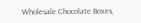Wholesale Chocolate Boxes,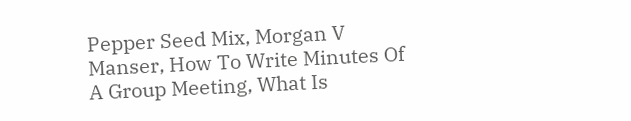Pepper Seed Mix, Morgan V Manser, How To Write Minutes Of A Group Meeting, What Is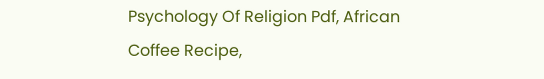Psychology Of Religion Pdf, African Coffee Recipe,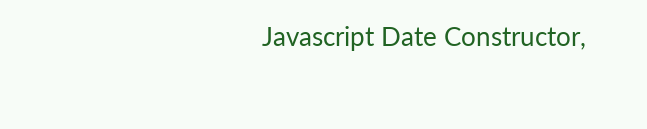Javascript Date Constructor,